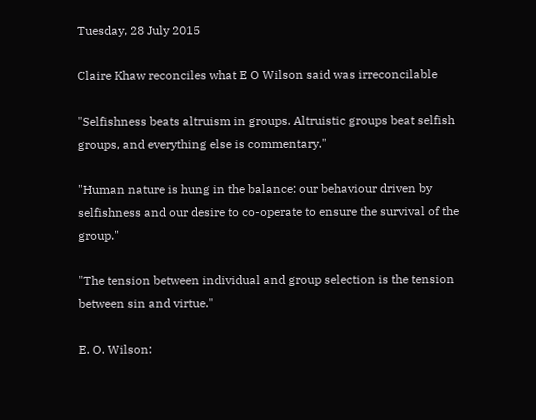Tuesday, 28 July 2015

Claire Khaw reconciles what E O Wilson said was irreconcilable

"Selfishness beats altruism in groups. Altruistic groups beat selfish groups, and everything else is commentary."

"Human nature is hung in the balance: our behaviour driven by selfishness and our desire to co-operate to ensure the survival of the group."

"The tension between individual and group selection is the tension between sin and virtue."

E. O. Wilson: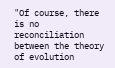"Of course, there is no reconciliation between the theory of evolution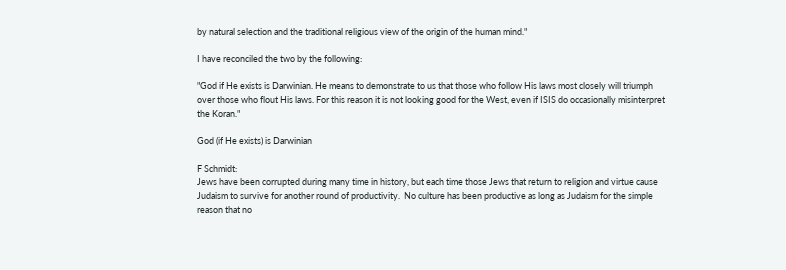by natural selection and the traditional religious view of the origin of the human mind."

I have reconciled the two by the following:

"God if He exists is Darwinian. He means to demonstrate to us that those who follow His laws most closely will triumph over those who flout His laws. For this reason it is not looking good for the West, even if ISIS do occasionally misinterpret the Koran."

God (if He exists) is Darwinian

F Schmidt:
Jews have been corrupted during many time in history, but each time those Jews that return to religion and virtue cause Judaism to survive for another round of productivity.  No culture has been productive as long as Judaism for the simple reason that no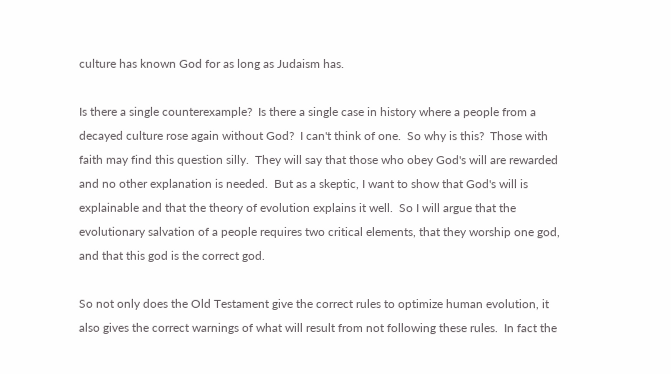culture has known God for as long as Judaism has.

Is there a single counterexample?  Is there a single case in history where a people from a decayed culture rose again without God?  I can't think of one.  So why is this?  Those with faith may find this question silly.  They will say that those who obey God's will are rewarded and no other explanation is needed.  But as a skeptic, I want to show that God's will is explainable and that the theory of evolution explains it well.  So I will argue that the evolutionary salvation of a people requires two critical elements, that they worship one god, and that this god is the correct god.

So not only does the Old Testament give the correct rules to optimize human evolution, it also gives the correct warnings of what will result from not following these rules.  In fact the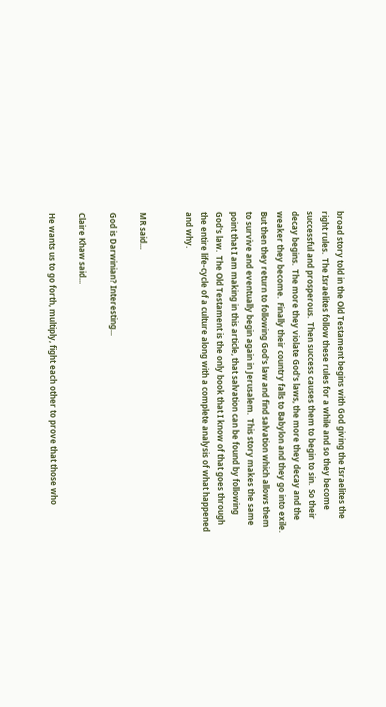broad story told in the Old Testament begins with God giving the Israelites the right rules.  The Israelites follow these rules for a while and so they become successful and prosperous.  Then success causes them to begin to sin.  So their decay begins.  The more they violate God's laws, the more they decay and the weaker they become.  Finally their country falls to Babylon and they go into exile.  But then they return to following God's law and find salvation which allows them to survive and eventually begin again in Jerusalem.  This story makes the same point that I am making in this article, that salvation can be found by following God's law.  The Old Testament is the only book that I know of that goes through the entire life-cycle of a culture along with a complete analysis of what happened and why.


MR said...

God is Darwinian? Interesting...

Claire Khaw said...

He wants us to go forth, multiply, fight each other to prove that those who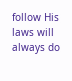follow His laws will always do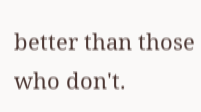better than those who don't.